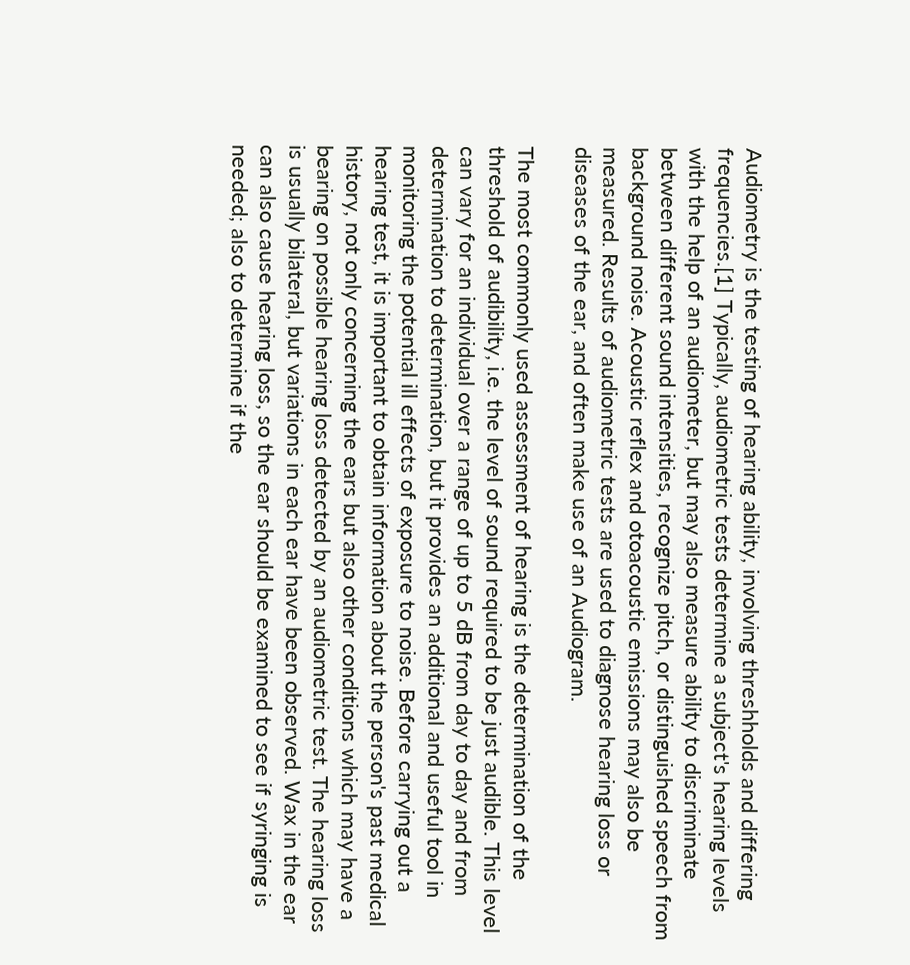Audiometry is the testing of hearing ability, involving threshholds and differing frequencies.[1] Typically, audiometric tests determine a subject's hearing levels with the help of an audiometer, but may also measure ability to discriminate between different sound intensities, recognize pitch, or distinguished speech from background noise. Acoustic reflex and otoacoustic emissions may also be measured. Results of audiometric tests are used to diagnose hearing loss or diseases of the ear, and often make use of an Audiogram.

The most commonly used assessment of hearing is the determination of the threshold of audibility, i.e. the level of sound required to be just audible. This level can vary for an individual over a range of up to 5 dB from day to day and from determination to determination, but it provides an additional and useful tool in monitoring the potential ill effects of exposure to noise. Before carrying out a hearing test, it is important to obtain information about the person's past medical history, not only concerning the ears but also other conditions which may have a bearing on possible hearing loss detected by an audiometric test. The hearing loss is usually bilateral, but variations in each ear have been observed. Wax in the ear can also cause hearing loss, so the ear should be examined to see if syringing is needed; also to determine if the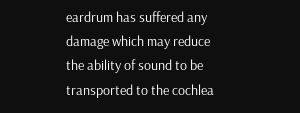eardrum has suffered any damage which may reduce the ability of sound to be transported to the cochlea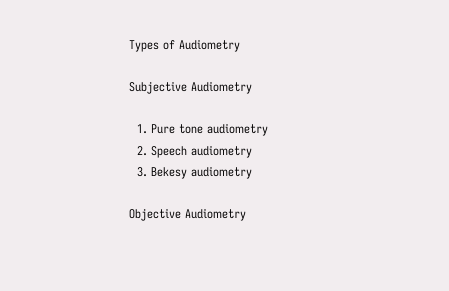Types of Audiometry

Subjective Audiometry

  1. Pure tone audiometry
  2. Speech audiometry
  3. Bekesy audiometry

Objective Audiometry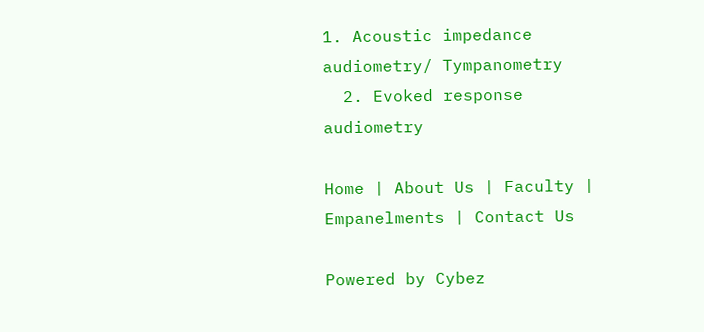1. Acoustic impedance audiometry/ Tympanometry
  2. Evoked response audiometry

Home | About Us | Faculty | Empanelments | Contact Us

Powered by Cybez